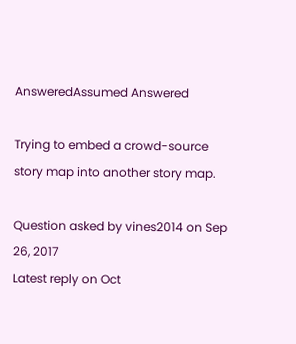AnsweredAssumed Answered

Trying to embed a crowd-source story map into another story map.

Question asked by vines2014 on Sep 26, 2017
Latest reply on Oct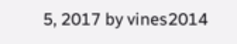5, 2017 by vines2014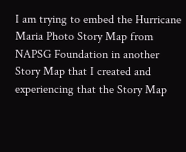I am trying to embed the Hurricane Maria Photo Story Map from NAPSG Foundation in another Story Map that I created and experiencing that the Story Map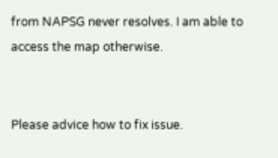from NAPSG never resolves. I am able to access the map otherwise.


Please advice how to fix issue.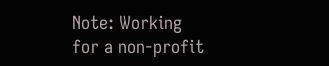Note: Working for a non-profit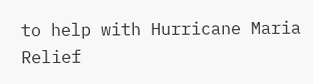to help with Hurricane Maria Relief